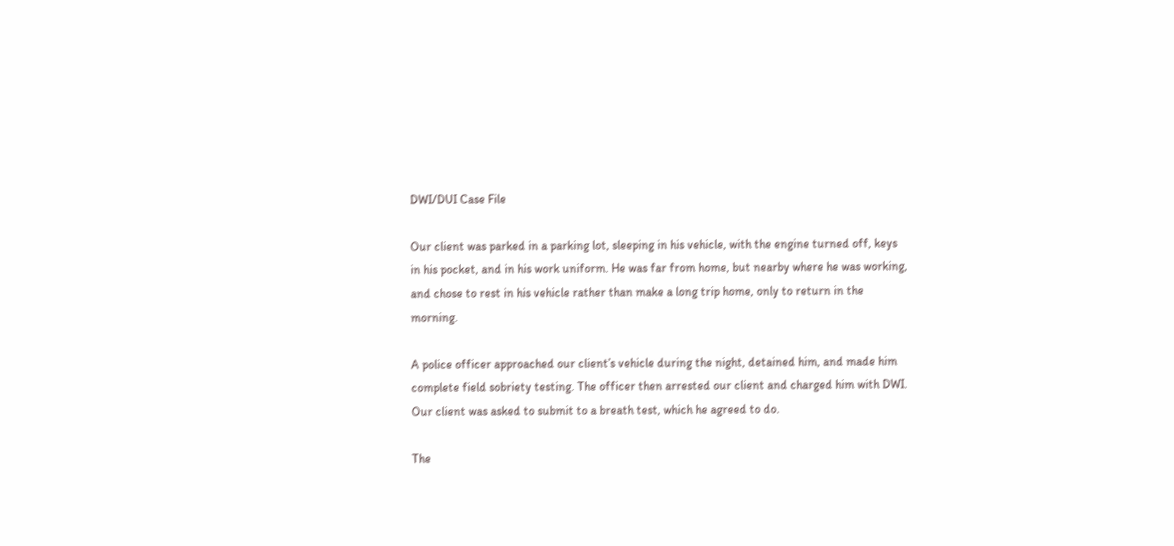DWI/DUI Case File

Our client was parked in a parking lot, sleeping in his vehicle, with the engine turned off, keys in his pocket, and in his work uniform. He was far from home, but nearby where he was working, and chose to rest in his vehicle rather than make a long trip home, only to return in the morning.

A police officer approached our client’s vehicle during the night, detained him, and made him complete field sobriety testing. The officer then arrested our client and charged him with DWI. Our client was asked to submit to a breath test, which he agreed to do.

The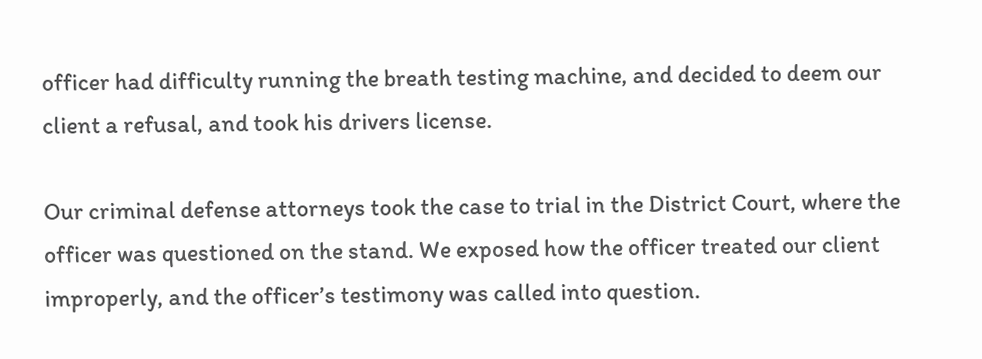officer had difficulty running the breath testing machine, and decided to deem our client a refusal, and took his drivers license.

Our criminal defense attorneys took the case to trial in the District Court, where the officer was questioned on the stand. We exposed how the officer treated our client improperly, and the officer’s testimony was called into question.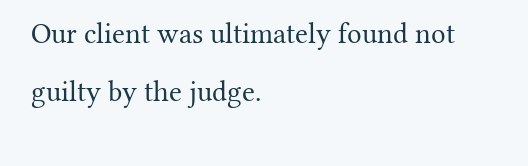Our client was ultimately found not guilty by the judge.